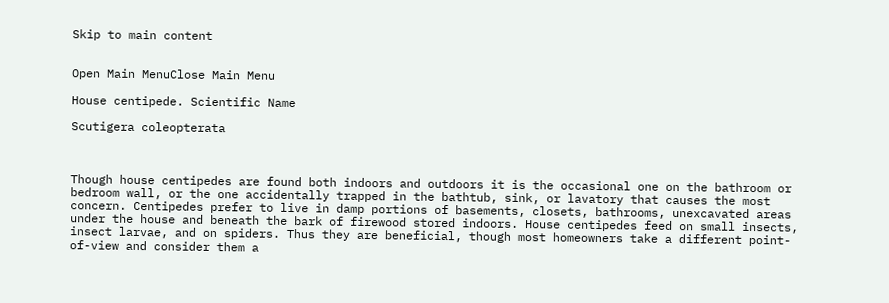Skip to main content


Open Main MenuClose Main Menu

House centipede. Scientific Name

Scutigera coleopterata



Though house centipedes are found both indoors and outdoors it is the occasional one on the bathroom or bedroom wall, or the one accidentally trapped in the bathtub, sink, or lavatory that causes the most concern. Centipedes prefer to live in damp portions of basements, closets, bathrooms, unexcavated areas under the house and beneath the bark of firewood stored indoors. House centipedes feed on small insects, insect larvae, and on spiders. Thus they are beneficial, though most homeowners take a different point-of-view and consider them a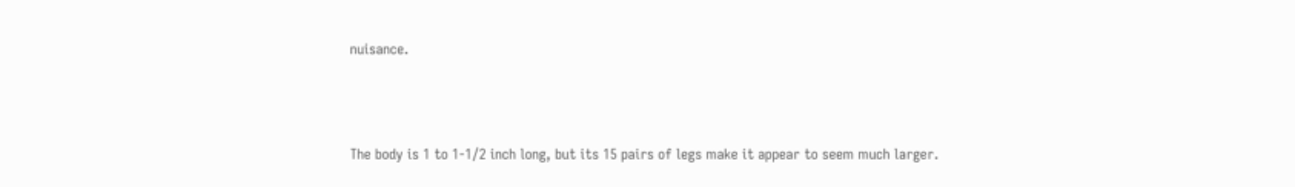nuisance.



The body is 1 to 1-1/2 inch long, but its 15 pairs of legs make it appear to seem much larger.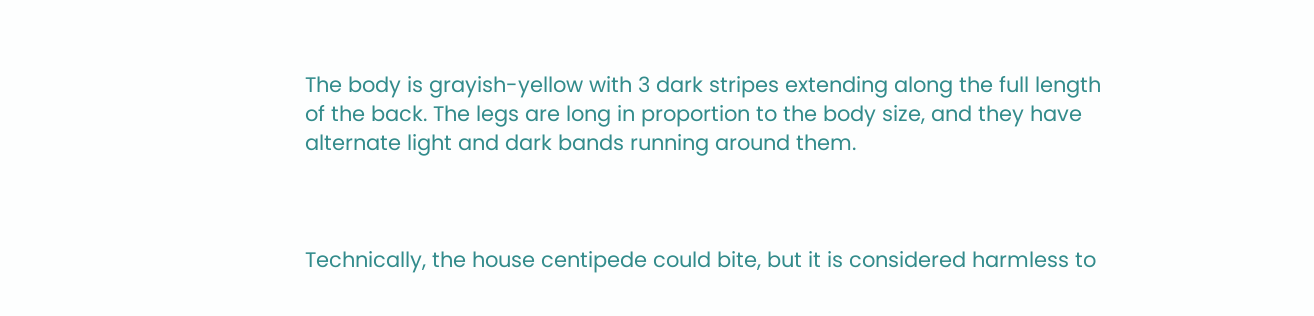The body is grayish-yellow with 3 dark stripes extending along the full length of the back. The legs are long in proportion to the body size, and they have alternate light and dark bands running around them.



Technically, the house centipede could bite, but it is considered harmless to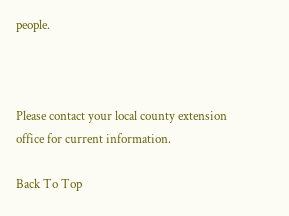people.



Please contact your local county extension office for current information.

Back To Top